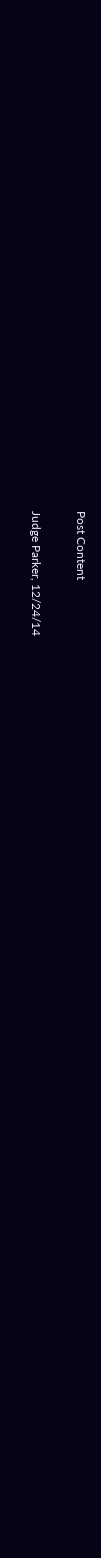Post Content

Judge Parker, 12/24/14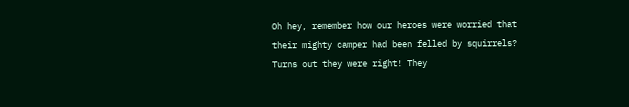Oh hey, remember how our heroes were worried that their mighty camper had been felled by squirrels? Turns out they were right! They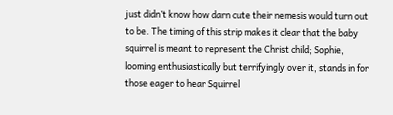just didn’t know how darn cute their nemesis would turn out to be. The timing of this strip makes it clear that the baby squirrel is meant to represent the Christ child; Sophie, looming enthusiastically but terrifyingly over it, stands in for those eager to hear Squirrel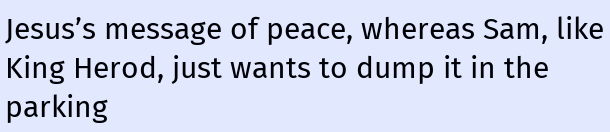Jesus’s message of peace, whereas Sam, like King Herod, just wants to dump it in the parking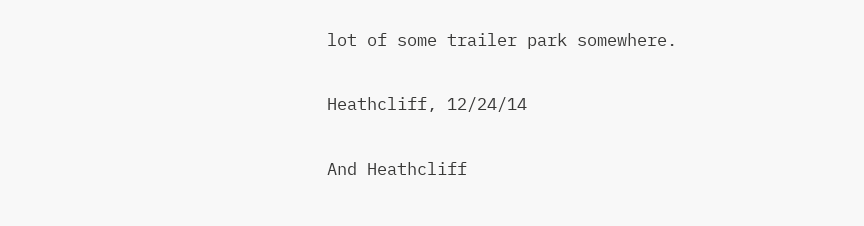lot of some trailer park somewhere.

Heathcliff, 12/24/14

And Heathcliff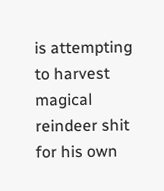is attempting to harvest magical reindeer shit for his own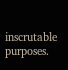inscrutable purposes.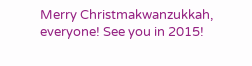Merry Christmakwanzukkah, everyone! See you in 2015!